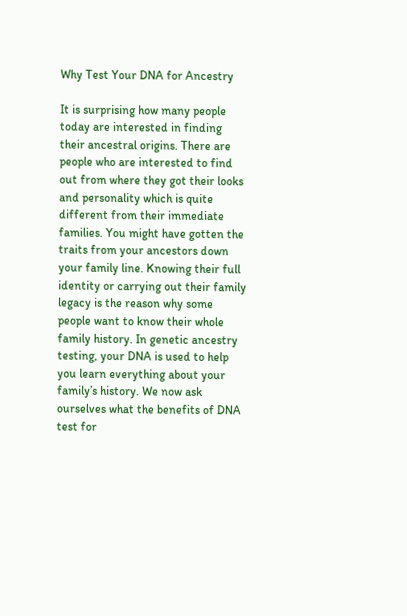Why Test Your DNA for Ancestry

It is surprising how many people today are interested in finding their ancestral origins. There are people who are interested to find out from where they got their looks and personality which is quite different from their immediate families. You might have gotten the traits from your ancestors down your family line. Knowing their full identity or carrying out their family legacy is the reason why some people want to know their whole family history. In genetic ancestry testing, your DNA is used to help you learn everything about your family’s history. We now ask ourselves what the benefits of DNA test for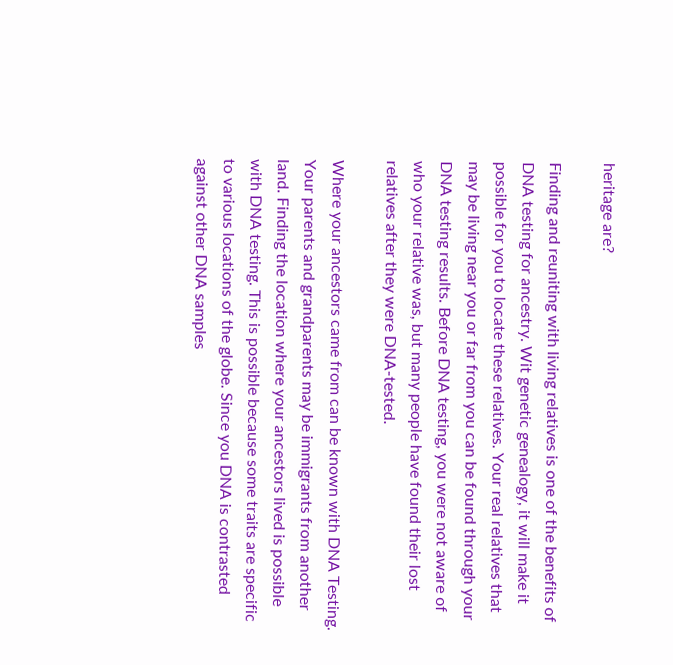heritage are?

Finding and reuniting with living relatives is one of the benefits of DNA testing for ancestry. Wit genetic genealogy, it will make it possible for you to locate these relatives. Your real relatives that may be living near you or far from you can be found through your DNA testing results. Before DNA testing, you were not aware of who your relative was, but many people have found their lost relatives after they were DNA-tested.

Where your ancestors came from can be known with DNA Testing. Your parents and grandparents may be immigrants from another land. Finding the location where your ancestors lived is possible with DNA testing. This is possible because some traits are specific to various locations of the globe. Since you DNA is contrasted against other DNA samples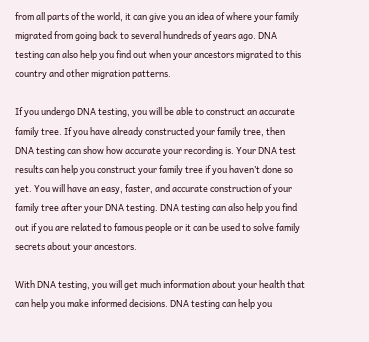from all parts of the world, it can give you an idea of where your family migrated from going back to several hundreds of years ago. DNA testing can also help you find out when your ancestors migrated to this country and other migration patterns.

If you undergo DNA testing, you will be able to construct an accurate family tree. If you have already constructed your family tree, then DNA testing can show how accurate your recording is. Your DNA test results can help you construct your family tree if you haven’t done so yet. You will have an easy, faster, and accurate construction of your family tree after your DNA testing. DNA testing can also help you find out if you are related to famous people or it can be used to solve family secrets about your ancestors.

With DNA testing, you will get much information about your health that can help you make informed decisions. DNA testing can help you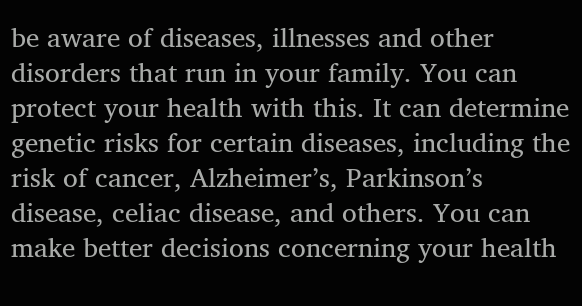be aware of diseases, illnesses and other disorders that run in your family. You can protect your health with this. It can determine genetic risks for certain diseases, including the risk of cancer, Alzheimer’s, Parkinson’s disease, celiac disease, and others. You can make better decisions concerning your health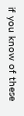if you know of these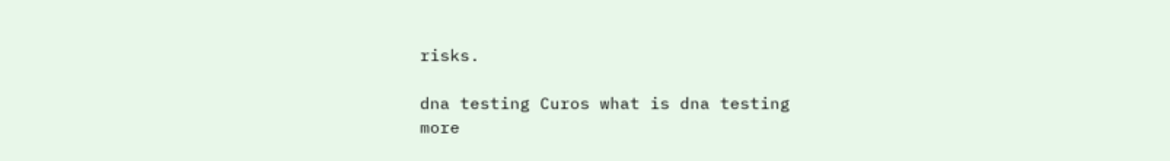risks.

dna testing Curos what is dna testing
more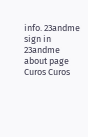info. 23andme sign in 23andme
about page Curos Curos